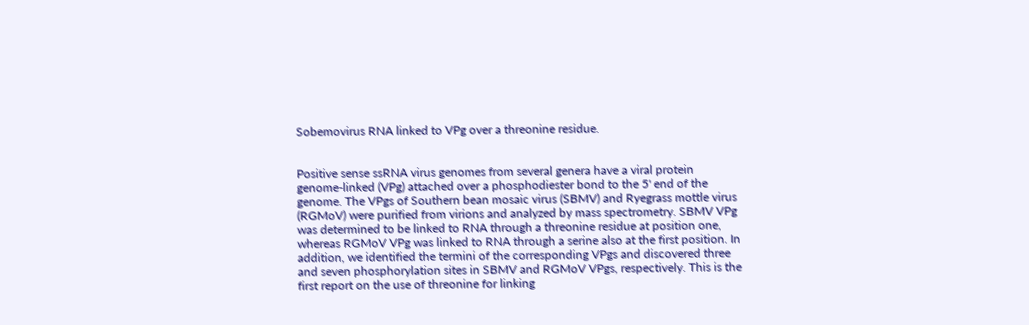Sobemovirus RNA linked to VPg over a threonine residue.


Positive sense ssRNA virus genomes from several genera have a viral protein genome-linked (VPg) attached over a phosphodiester bond to the 5' end of the genome. The VPgs of Southern bean mosaic virus (SBMV) and Ryegrass mottle virus (RGMoV) were purified from virions and analyzed by mass spectrometry. SBMV VPg was determined to be linked to RNA through a threonine residue at position one, whereas RGMoV VPg was linked to RNA through a serine also at the first position. In addition, we identified the termini of the corresponding VPgs and discovered three and seven phosphorylation sites in SBMV and RGMoV VPgs, respectively. This is the first report on the use of threonine for linking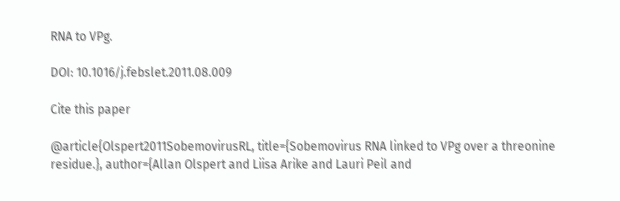RNA to VPg.

DOI: 10.1016/j.febslet.2011.08.009

Cite this paper

@article{Olspert2011SobemovirusRL, title={Sobemovirus RNA linked to VPg over a threonine residue.}, author={Allan Olspert and Liisa Arike and Lauri Peil and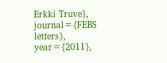Erkki Truve}, journal={FEBS letters}, year={2011},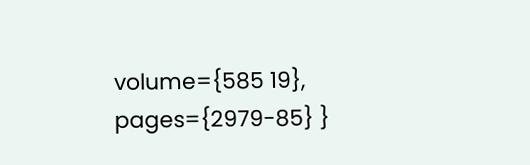volume={585 19}, pages={2979-85} }